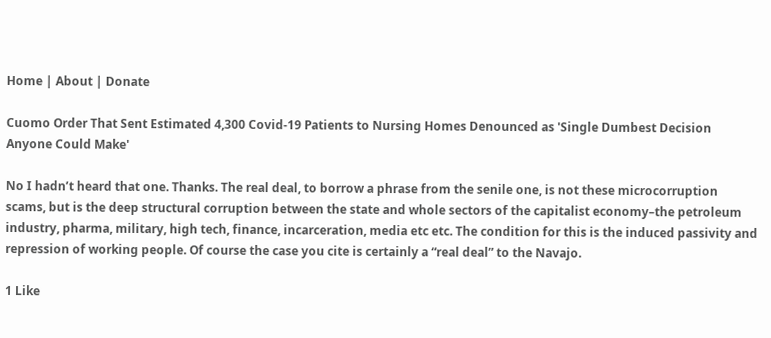Home | About | Donate

Cuomo Order That Sent Estimated 4,300 Covid-19 Patients to Nursing Homes Denounced as 'Single Dumbest Decision Anyone Could Make'

No I hadn’t heard that one. Thanks. The real deal, to borrow a phrase from the senile one, is not these microcorruption scams, but is the deep structural corruption between the state and whole sectors of the capitalist economy–the petroleum industry, pharma, military, high tech, finance, incarceration, media etc etc. The condition for this is the induced passivity and repression of working people. Of course the case you cite is certainly a “real deal” to the Navajo.

1 Like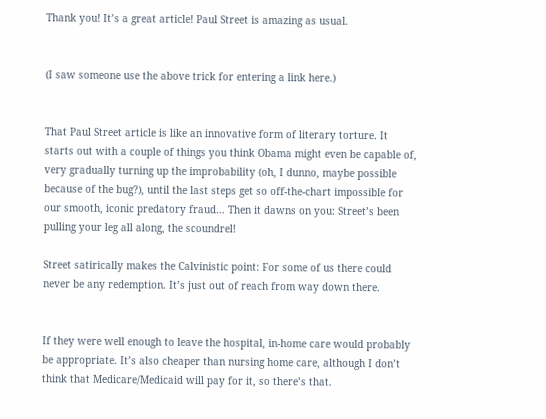Thank you! It’s a great article! Paul Street is amazing as usual.


(I saw someone use the above trick for entering a link here.)


That Paul Street article is like an innovative form of literary torture. It starts out with a couple of things you think Obama might even be capable of, very gradually turning up the improbability (oh, I dunno, maybe possible because of the bug?), until the last steps get so off-the-chart impossible for our smooth, iconic predatory fraud… Then it dawns on you: Street’s been pulling your leg all along, the scoundrel!

Street satirically makes the Calvinistic point: For some of us there could never be any redemption. It’s just out of reach from way down there.


If they were well enough to leave the hospital, in-home care would probably be appropriate. It’s also cheaper than nursing home care, although I don’t think that Medicare/Medicaid will pay for it, so there’s that.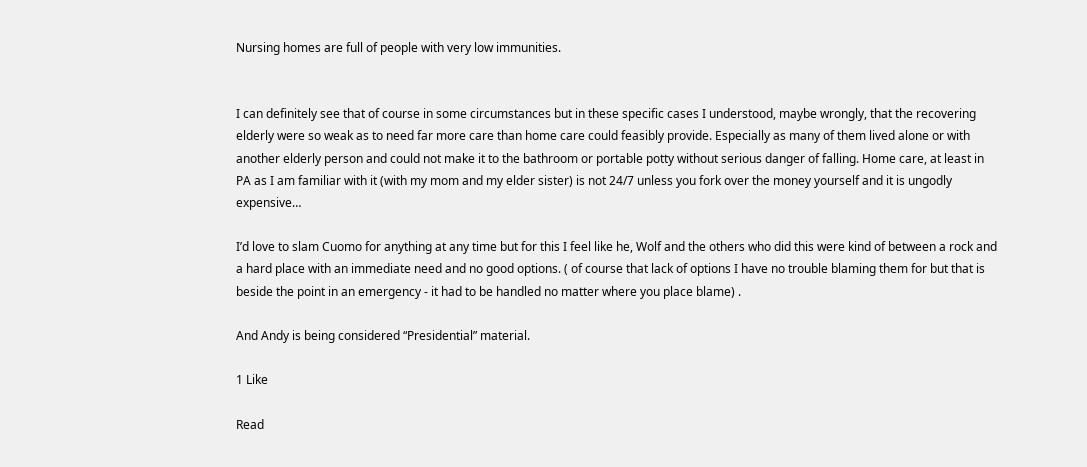Nursing homes are full of people with very low immunities.


I can definitely see that of course in some circumstances but in these specific cases I understood, maybe wrongly, that the recovering elderly were so weak as to need far more care than home care could feasibly provide. Especially as many of them lived alone or with another elderly person and could not make it to the bathroom or portable potty without serious danger of falling. Home care, at least in PA as I am familiar with it (with my mom and my elder sister) is not 24/7 unless you fork over the money yourself and it is ungodly expensive…

I’d love to slam Cuomo for anything at any time but for this I feel like he, Wolf and the others who did this were kind of between a rock and a hard place with an immediate need and no good options. ( of course that lack of options I have no trouble blaming them for but that is beside the point in an emergency - it had to be handled no matter where you place blame) .

And Andy is being considered “Presidential” material.

1 Like

Read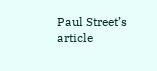Paul Street’s article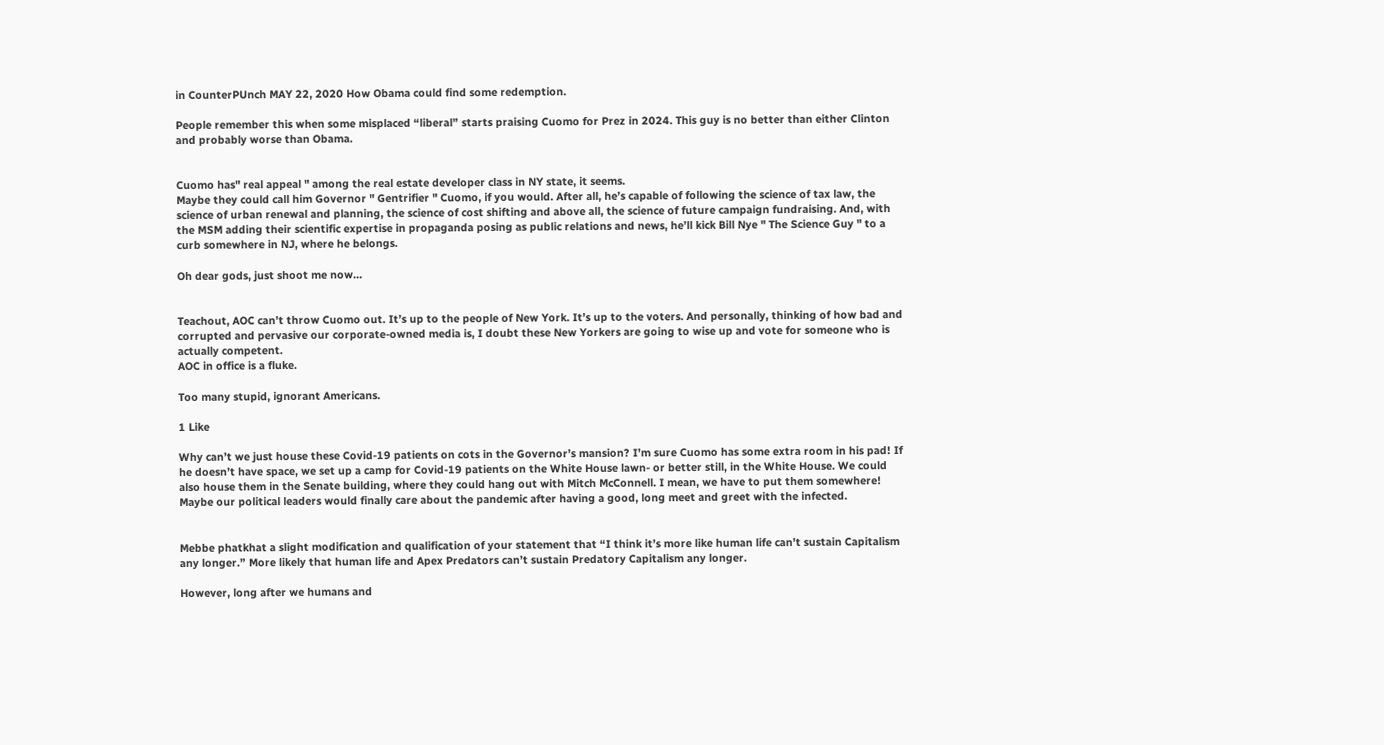in CounterPUnch MAY 22, 2020 How Obama could find some redemption.

People remember this when some misplaced “liberal” starts praising Cuomo for Prez in 2024. This guy is no better than either Clinton and probably worse than Obama.


Cuomo has" real appeal " among the real estate developer class in NY state, it seems.
Maybe they could call him Governor " Gentrifier " Cuomo, if you would. After all, he’s capable of following the science of tax law, the science of urban renewal and planning, the science of cost shifting and above all, the science of future campaign fundraising. And, with the MSM adding their scientific expertise in propaganda posing as public relations and news, he’ll kick Bill Nye " The Science Guy " to a curb somewhere in NJ, where he belongs.

Oh dear gods, just shoot me now…


Teachout, AOC can’t throw Cuomo out. It’s up to the people of New York. It’s up to the voters. And personally, thinking of how bad and corrupted and pervasive our corporate-owned media is, I doubt these New Yorkers are going to wise up and vote for someone who is actually competent.
AOC in office is a fluke.

Too many stupid, ignorant Americans.

1 Like

Why can’t we just house these Covid-19 patients on cots in the Governor’s mansion? I’m sure Cuomo has some extra room in his pad! If he doesn’t have space, we set up a camp for Covid-19 patients on the White House lawn- or better still, in the White House. We could also house them in the Senate building, where they could hang out with Mitch McConnell. I mean, we have to put them somewhere! Maybe our political leaders would finally care about the pandemic after having a good, long meet and greet with the infected.


Mebbe phatkhat a slight modification and qualification of your statement that “I think it’s more like human life can’t sustain Capitalism any longer.” More likely that human life and Apex Predators can’t sustain Predatory Capitalism any longer.

However, long after we humans and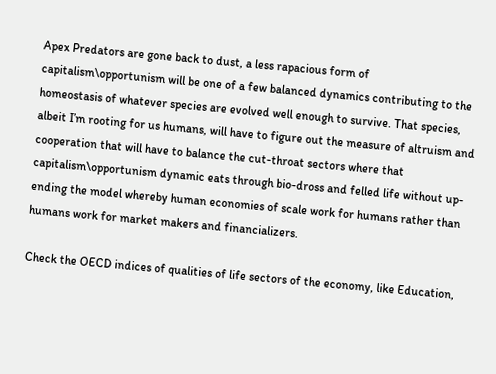Apex Predators are gone back to dust, a less rapacious form of capitalism\opportunism will be one of a few balanced dynamics contributing to the homeostasis of whatever species are evolved well enough to survive. That species, albeit I’m rooting for us humans, will have to figure out the measure of altruism and cooperation that will have to balance the cut-throat sectors where that capitalism\opportunism dynamic eats through bio-dross and felled life without up-ending the model whereby human economies of scale work for humans rather than humans work for market makers and financializers.

Check the OECD indices of qualities of life sectors of the economy, like Education,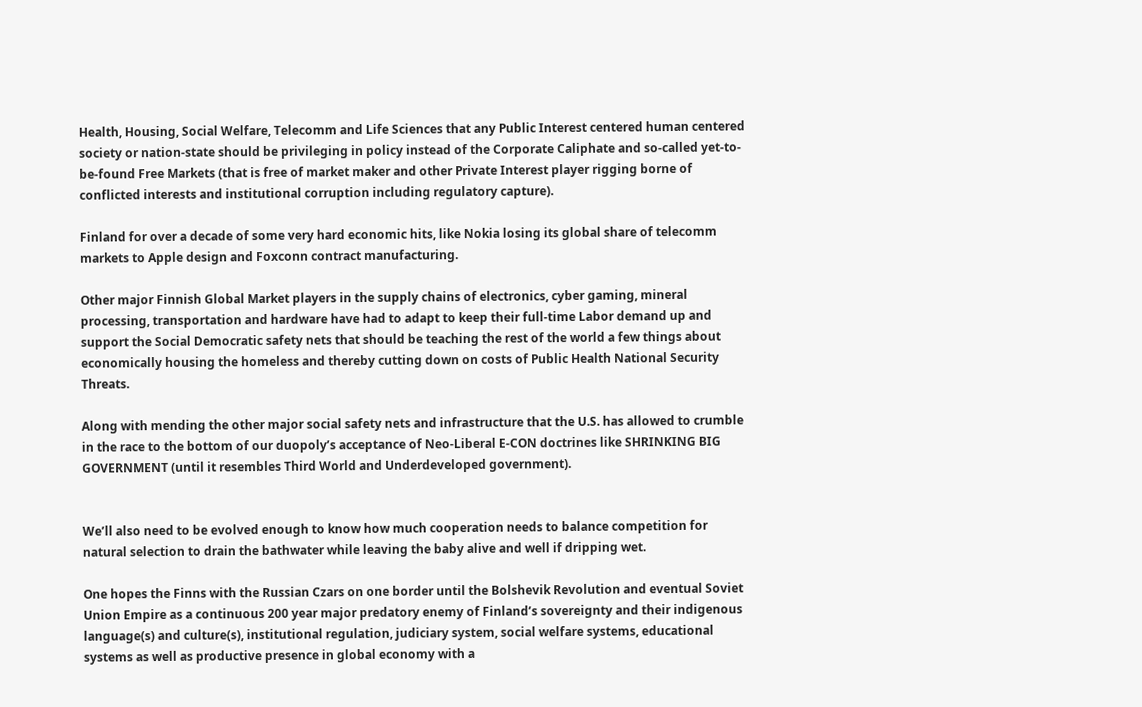Health, Housing, Social Welfare, Telecomm and Life Sciences that any Public Interest centered human centered society or nation-state should be privileging in policy instead of the Corporate Caliphate and so-called yet-to-be-found Free Markets (that is free of market maker and other Private Interest player rigging borne of conflicted interests and institutional corruption including regulatory capture).

Finland for over a decade of some very hard economic hits, like Nokia losing its global share of telecomm markets to Apple design and Foxconn contract manufacturing.

Other major Finnish Global Market players in the supply chains of electronics, cyber gaming, mineral processing, transportation and hardware have had to adapt to keep their full-time Labor demand up and support the Social Democratic safety nets that should be teaching the rest of the world a few things about economically housing the homeless and thereby cutting down on costs of Public Health National Security Threats.

Along with mending the other major social safety nets and infrastructure that the U.S. has allowed to crumble in the race to the bottom of our duopoly’s acceptance of Neo-Liberal E-CON doctrines like SHRINKING BIG GOVERNMENT (until it resembles Third World and Underdeveloped government).


We’ll also need to be evolved enough to know how much cooperation needs to balance competition for natural selection to drain the bathwater while leaving the baby alive and well if dripping wet.

One hopes the Finns with the Russian Czars on one border until the Bolshevik Revolution and eventual Soviet Union Empire as a continuous 200 year major predatory enemy of Finland’s sovereignty and their indigenous language(s) and culture(s), institutional regulation, judiciary system, social welfare systems, educational systems as well as productive presence in global economy with a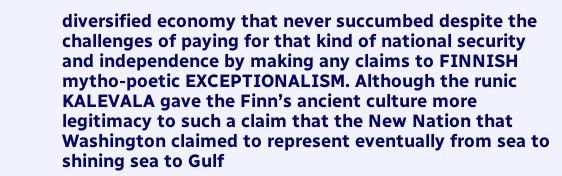diversified economy that never succumbed despite the challenges of paying for that kind of national security and independence by making any claims to FINNISH mytho-poetic EXCEPTIONALISM. Although the runic KALEVALA gave the Finn’s ancient culture more legitimacy to such a claim that the New Nation that Washington claimed to represent eventually from sea to shining sea to Gulf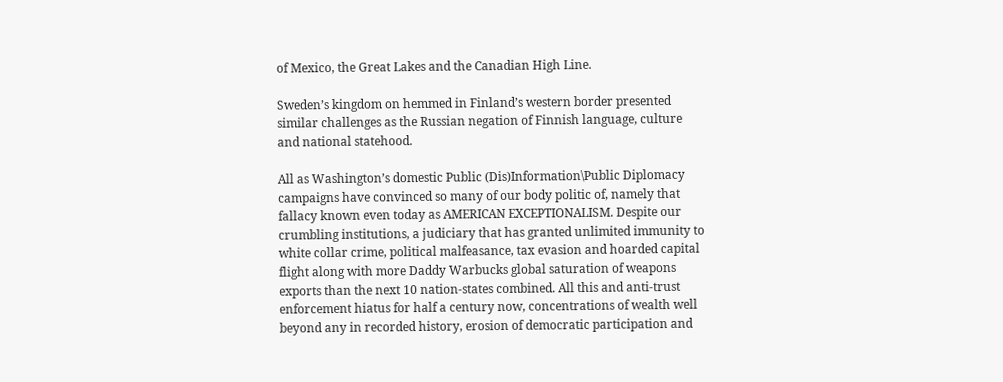of Mexico, the Great Lakes and the Canadian High Line.

Sweden’s kingdom on hemmed in Finland’s western border presented similar challenges as the Russian negation of Finnish language, culture and national statehood.

All as Washington’s domestic Public (Dis)Information\Public Diplomacy campaigns have convinced so many of our body politic of, namely that fallacy known even today as AMERICAN EXCEPTIONALISM. Despite our crumbling institutions, a judiciary that has granted unlimited immunity to white collar crime, political malfeasance, tax evasion and hoarded capital flight along with more Daddy Warbucks global saturation of weapons exports than the next 10 nation-states combined. All this and anti-trust enforcement hiatus for half a century now, concentrations of wealth well beyond any in recorded history, erosion of democratic participation and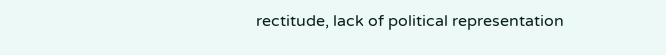rectitude, lack of political representation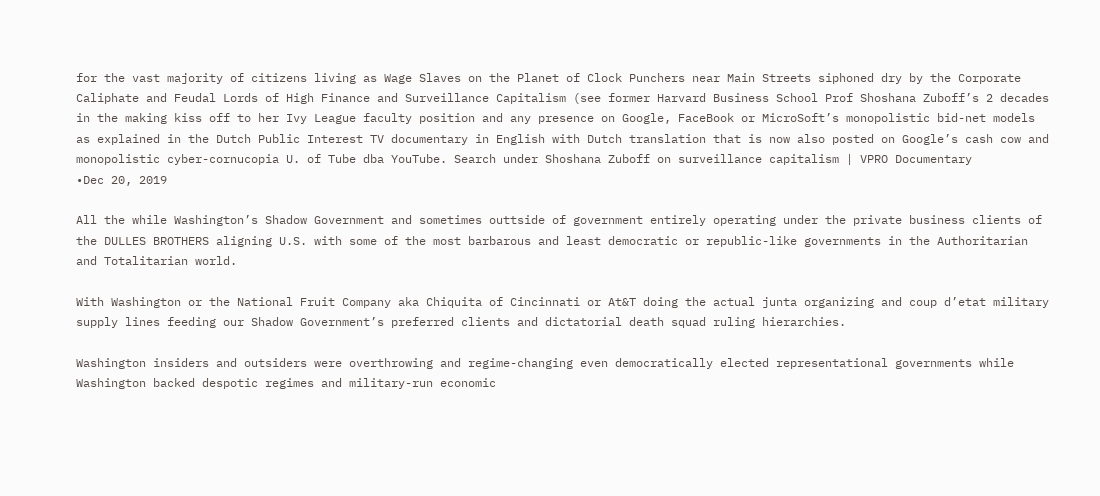for the vast majority of citizens living as Wage Slaves on the Planet of Clock Punchers near Main Streets siphoned dry by the Corporate Caliphate and Feudal Lords of High Finance and Surveillance Capitalism (see former Harvard Business School Prof Shoshana Zuboff’s 2 decades in the making kiss off to her Ivy League faculty position and any presence on Google, FaceBook or MicroSoft’s monopolistic bid-net models as explained in the Dutch Public Interest TV documentary in English with Dutch translation that is now also posted on Google’s cash cow and monopolistic cyber-cornucopia U. of Tube dba YouTube. Search under Shoshana Zuboff on surveillance capitalism | VPRO Documentary
•Dec 20, 2019

All the while Washington’s Shadow Government and sometimes outtside of government entirely operating under the private business clients of the DULLES BROTHERS aligning U.S. with some of the most barbarous and least democratic or republic-like governments in the Authoritarian and Totalitarian world.

With Washington or the National Fruit Company aka Chiquita of Cincinnati or At&T doing the actual junta organizing and coup d’etat military supply lines feeding our Shadow Government’s preferred clients and dictatorial death squad ruling hierarchies.

Washington insiders and outsiders were overthrowing and regime-changing even democratically elected representational governments while Washington backed despotic regimes and military-run economic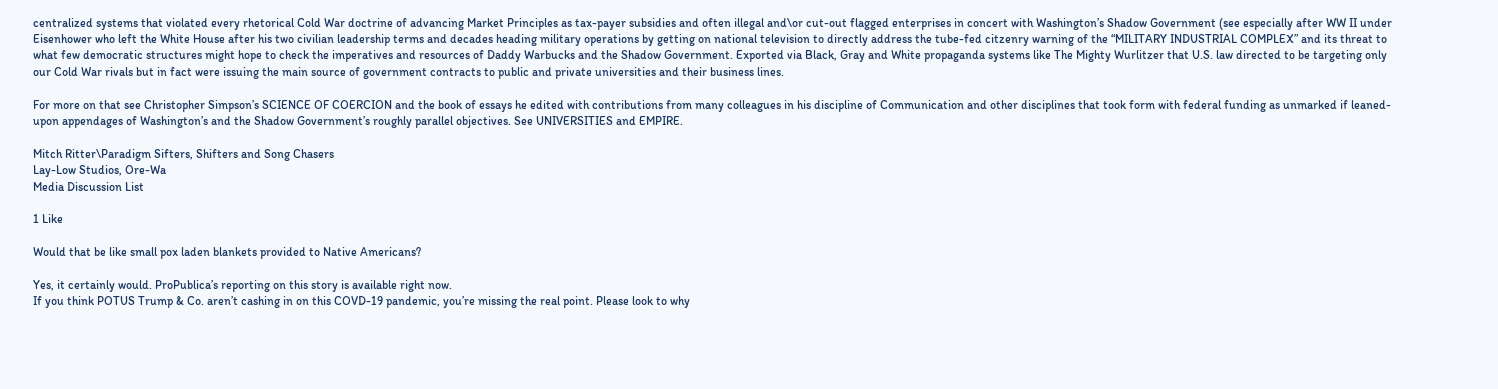centralized systems that violated every rhetorical Cold War doctrine of advancing Market Principles as tax-payer subsidies and often illegal and\or cut-out flagged enterprises in concert with Washington’s Shadow Government (see especially after WW II under Eisenhower who left the White House after his two civilian leadership terms and decades heading military operations by getting on national television to directly address the tube-fed citzenry warning of the “MILITARY INDUSTRIAL COMPLEX” and its threat to what few democratic structures might hope to check the imperatives and resources of Daddy Warbucks and the Shadow Government. Exported via Black, Gray and White propaganda systems like The Mighty Wurlitzer that U.S. law directed to be targeting only our Cold War rivals but in fact were issuing the main source of government contracts to public and private universities and their business lines.

For more on that see Christopher Simpson’s SCIENCE OF COERCION and the book of essays he edited with contributions from many colleagues in his discipline of Communication and other disciplines that took form with federal funding as unmarked if leaned-upon appendages of Washington’s and the Shadow Government’s roughly parallel objectives. See UNIVERSITIES and EMPIRE.

Mitch Ritter\Paradigm Sifters, Shifters and Song Chasers
Lay-Low Studios, Ore-Wa
Media Discussion List

1 Like

Would that be like small pox laden blankets provided to Native Americans?

Yes, it certainly would. ProPublica’s reporting on this story is available right now.
If you think POTUS Trump & Co. aren’t cashing in on this COVD-19 pandemic, you’re missing the real point. Please look to why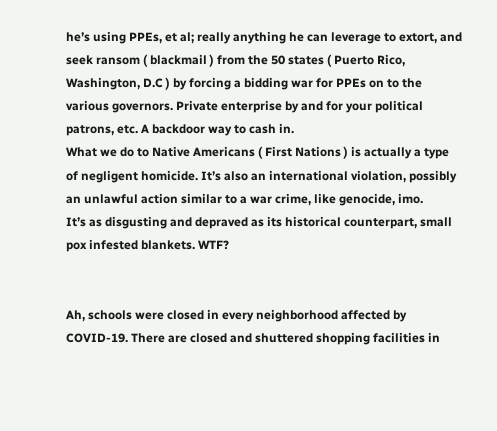he’s using PPEs, et al; really anything he can leverage to extort, and seek ransom ( blackmail ) from the 50 states ( Puerto Rico, Washington, D.C ) by forcing a bidding war for PPEs on to the various governors. Private enterprise by and for your political patrons, etc. A backdoor way to cash in.
What we do to Native Americans ( First Nations ) is actually a type of negligent homicide. It’s also an international violation, possibly an unlawful action similar to a war crime, like genocide, imo.
It’s as disgusting and depraved as its historical counterpart, small pox infested blankets. WTF?


Ah, schools were closed in every neighborhood affected by COVID-19. There are closed and shuttered shopping facilities in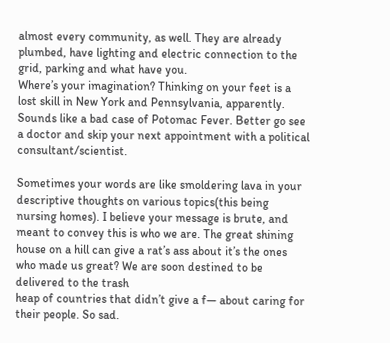almost every community, as well. They are already plumbed, have lighting and electric connection to the grid, parking and what have you.
Where’s your imagination? Thinking on your feet is a lost skill in New York and Pennsylvania, apparently. Sounds like a bad case of Potomac Fever. Better go see a doctor and skip your next appointment with a political consultant/scientist.

Sometimes your words are like smoldering lava in your descriptive thoughts on various topics(this being nursing homes). I believe your message is brute, and meant to convey this is who we are. The great shining house on a hill can give a rat’s ass about it’s the ones who made us great? We are soon destined to be delivered to the trash
heap of countries that didn’t give a f— about caring for their people. So sad.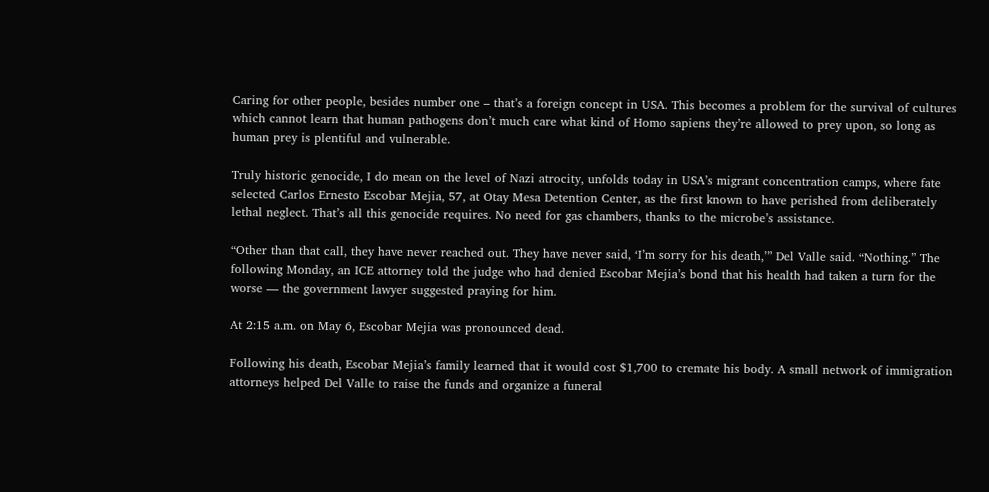Caring for other people, besides number one – that’s a foreign concept in USA. This becomes a problem for the survival of cultures which cannot learn that human pathogens don’t much care what kind of Homo sapiens they’re allowed to prey upon, so long as human prey is plentiful and vulnerable.

Truly historic genocide, I do mean on the level of Nazi atrocity, unfolds today in USA’s migrant concentration camps, where fate selected Carlos Ernesto Escobar Mejia, 57, at Otay Mesa Detention Center, as the first known to have perished from deliberately lethal neglect. That’s all this genocide requires. No need for gas chambers, thanks to the microbe’s assistance.

“Other than that call, they have never reached out. They have never said, ‘I’m sorry for his death,’” Del Valle said. “Nothing.” The following Monday, an ICE attorney told the judge who had denied Escobar Mejia’s bond that his health had taken a turn for the worse — the government lawyer suggested praying for him.

At 2:15 a.m. on May 6, Escobar Mejia was pronounced dead.

Following his death, Escobar Mejia’s family learned that it would cost $1,700 to cremate his body. A small network of immigration attorneys helped Del Valle to raise the funds and organize a funeral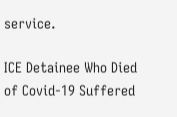service.

ICE Detainee Who Died of Covid-19 Suffered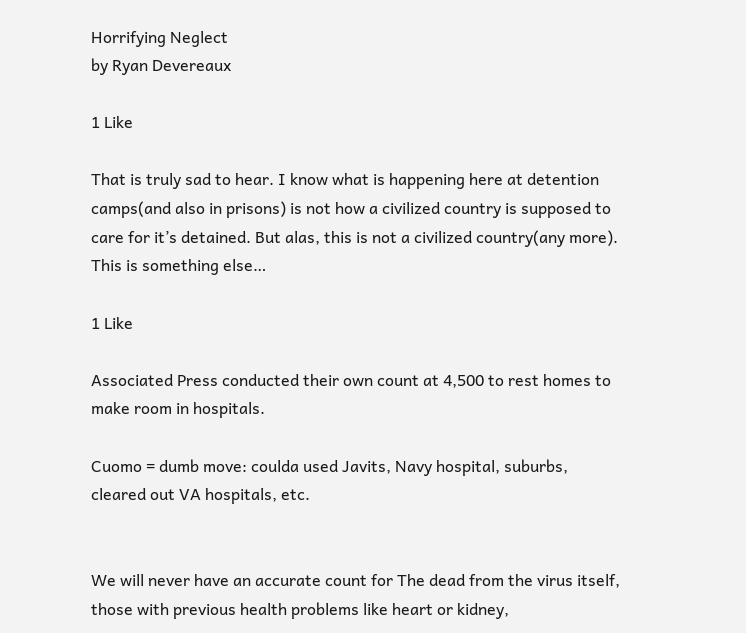Horrifying Neglect
by Ryan Devereaux

1 Like

That is truly sad to hear. I know what is happening here at detention camps(and also in prisons) is not how a civilized country is supposed to care for it’s detained. But alas, this is not a civilized country(any more). This is something else…

1 Like

Associated Press conducted their own count at 4,500 to rest homes to make room in hospitals.

Cuomo = dumb move: coulda used Javits, Navy hospital, suburbs, cleared out VA hospitals, etc.


We will never have an accurate count for The dead from the virus itself, those with previous health problems like heart or kidney,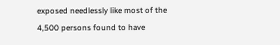exposed needlessly like most of the 4,500 persons found to have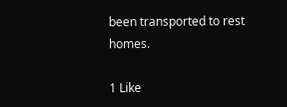been transported to rest homes.

1 Like